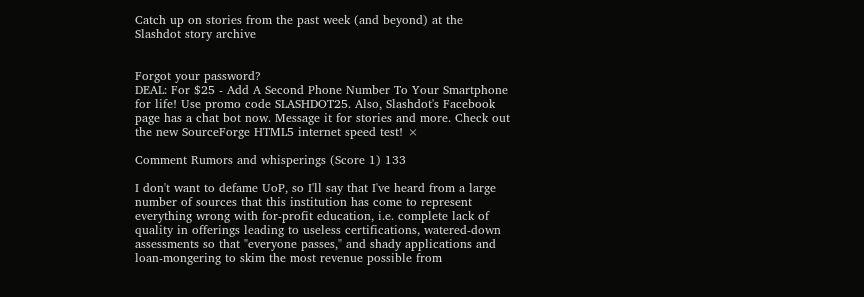Catch up on stories from the past week (and beyond) at the Slashdot story archive


Forgot your password?
DEAL: For $25 - Add A Second Phone Number To Your Smartphone for life! Use promo code SLASHDOT25. Also, Slashdot's Facebook page has a chat bot now. Message it for stories and more. Check out the new SourceForge HTML5 internet speed test! ×

Comment Rumors and whisperings (Score 1) 133

I don't want to defame UoP, so I'll say that I've heard from a large number of sources that this institution has come to represent everything wrong with for-profit education, i.e. complete lack of quality in offerings leading to useless certifications, watered-down assessments so that "everyone passes," and shady applications and loan-mongering to skim the most revenue possible from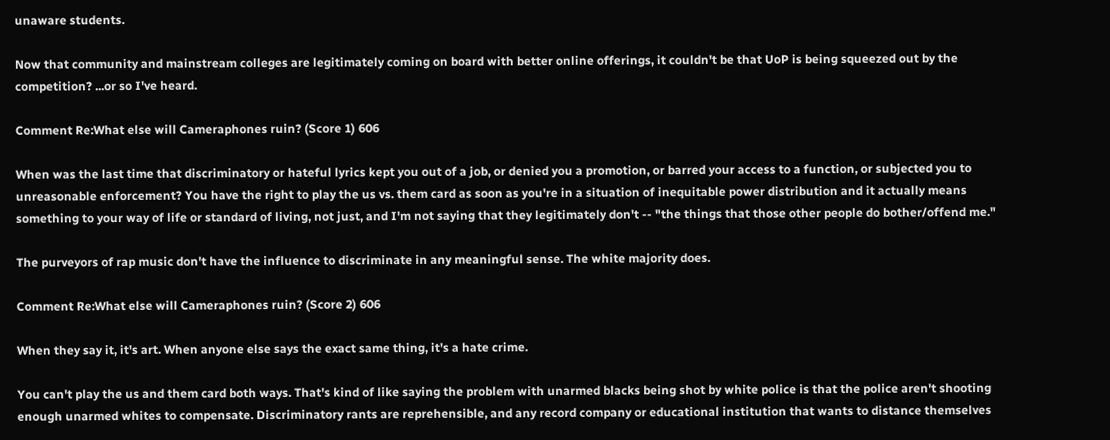unaware students.

Now that community and mainstream colleges are legitimately coming on board with better online offerings, it couldn't be that UoP is being squeezed out by the competition? ...or so I've heard.

Comment Re:What else will Cameraphones ruin? (Score 1) 606

When was the last time that discriminatory or hateful lyrics kept you out of a job, or denied you a promotion, or barred your access to a function, or subjected you to unreasonable enforcement? You have the right to play the us vs. them card as soon as you're in a situation of inequitable power distribution and it actually means something to your way of life or standard of living, not just, and I'm not saying that they legitimately don't -- "the things that those other people do bother/offend me."

The purveyors of rap music don't have the influence to discriminate in any meaningful sense. The white majority does.

Comment Re:What else will Cameraphones ruin? (Score 2) 606

When they say it, it's art. When anyone else says the exact same thing, it's a hate crime.

You can't play the us and them card both ways. That's kind of like saying the problem with unarmed blacks being shot by white police is that the police aren't shooting enough unarmed whites to compensate. Discriminatory rants are reprehensible, and any record company or educational institution that wants to distance themselves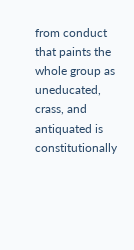from conduct that paints the whole group as uneducated, crass, and antiquated is constitutionally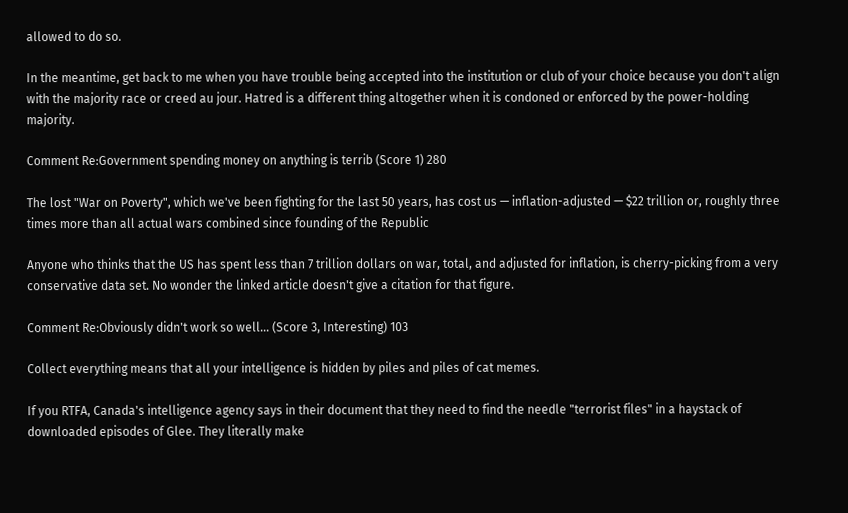allowed to do so.

In the meantime, get back to me when you have trouble being accepted into the institution or club of your choice because you don't align with the majority race or creed au jour. Hatred is a different thing altogether when it is condoned or enforced by the power-holding majority.

Comment Re:Government spending money on anything is terrib (Score 1) 280

The lost "War on Poverty", which we've been fighting for the last 50 years, has cost us — inflation-adjusted — $22 trillion or, roughly three times more than all actual wars combined since founding of the Republic

Anyone who thinks that the US has spent less than 7 trillion dollars on war, total, and adjusted for inflation, is cherry-picking from a very conservative data set. No wonder the linked article doesn't give a citation for that figure.

Comment Re:Obviously didn't work so well... (Score 3, Interesting) 103

Collect everything means that all your intelligence is hidden by piles and piles of cat memes.

If you RTFA, Canada's intelligence agency says in their document that they need to find the needle "terrorist files" in a haystack of downloaded episodes of Glee. They literally make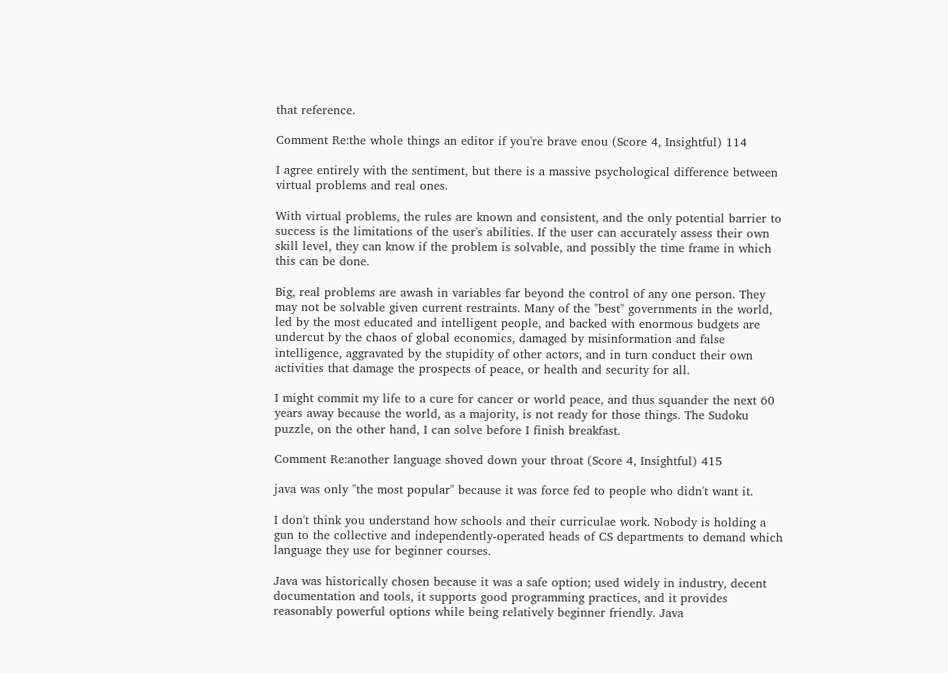that reference.

Comment Re:the whole things an editor if you're brave enou (Score 4, Insightful) 114

I agree entirely with the sentiment, but there is a massive psychological difference between virtual problems and real ones.

With virtual problems, the rules are known and consistent, and the only potential barrier to success is the limitations of the user's abilities. If the user can accurately assess their own skill level, they can know if the problem is solvable, and possibly the time frame in which this can be done.

Big, real problems are awash in variables far beyond the control of any one person. They may not be solvable given current restraints. Many of the "best" governments in the world, led by the most educated and intelligent people, and backed with enormous budgets are undercut by the chaos of global economics, damaged by misinformation and false intelligence, aggravated by the stupidity of other actors, and in turn conduct their own activities that damage the prospects of peace, or health and security for all.

I might commit my life to a cure for cancer or world peace, and thus squander the next 60 years away because the world, as a majority, is not ready for those things. The Sudoku puzzle, on the other hand, I can solve before I finish breakfast.

Comment Re:another language shoved down your throat (Score 4, Insightful) 415

java was only "the most popular" because it was force fed to people who didn't want it.

I don't think you understand how schools and their curriculae work. Nobody is holding a gun to the collective and independently-operated heads of CS departments to demand which language they use for beginner courses.

Java was historically chosen because it was a safe option; used widely in industry, decent documentation and tools, it supports good programming practices, and it provides reasonably powerful options while being relatively beginner friendly. Java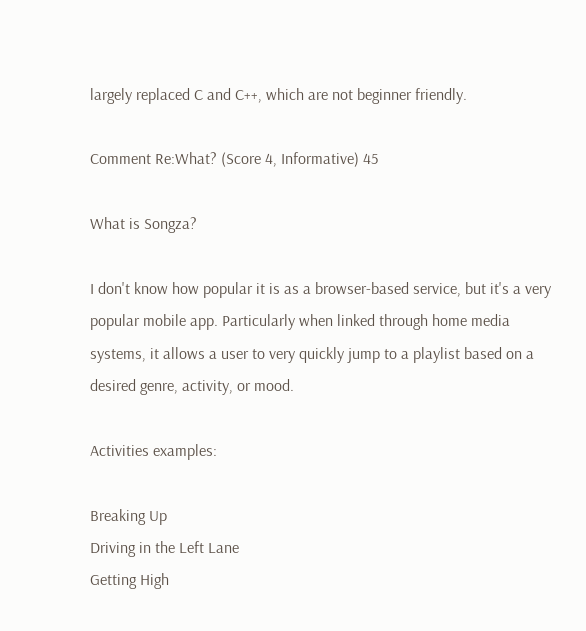largely replaced C and C++, which are not beginner friendly.

Comment Re:What? (Score 4, Informative) 45

What is Songza?

I don't know how popular it is as a browser-based service, but it's a very popular mobile app. Particularly when linked through home media systems, it allows a user to very quickly jump to a playlist based on a desired genre, activity, or mood.

Activities examples:

Breaking Up
Driving in the Left Lane
Getting High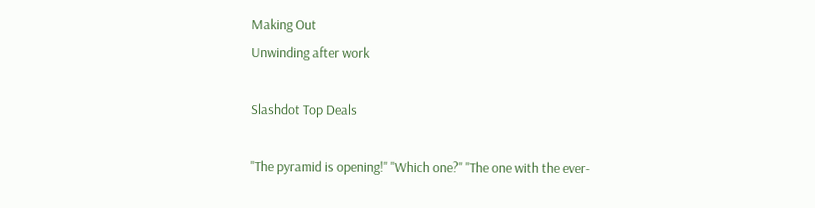Making Out
Unwinding after work

Slashdot Top Deals

"The pyramid is opening!" "Which one?" "The one with the ever-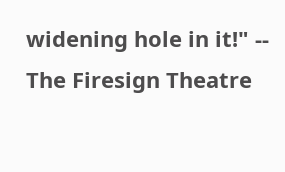widening hole in it!" -- The Firesign Theatre